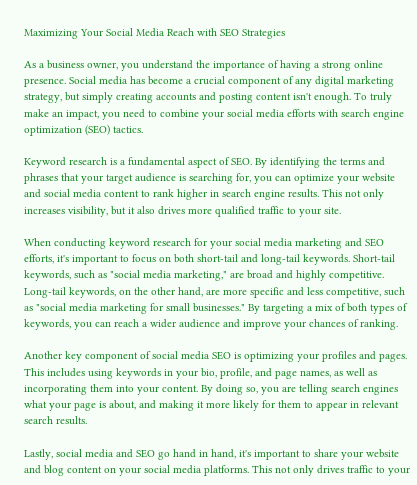Maximizing Your Social Media Reach with SEO Strategies

As a business owner, you understand the importance of having a strong online presence. Social media has become a crucial component of any digital marketing strategy, but simply creating accounts and posting content isn't enough. To truly make an impact, you need to combine your social media efforts with search engine optimization (SEO) tactics.

Keyword research is a fundamental aspect of SEO. By identifying the terms and phrases that your target audience is searching for, you can optimize your website and social media content to rank higher in search engine results. This not only increases visibility, but it also drives more qualified traffic to your site.

When conducting keyword research for your social media marketing and SEO efforts, it's important to focus on both short-tail and long-tail keywords. Short-tail keywords, such as "social media marketing," are broad and highly competitive. Long-tail keywords, on the other hand, are more specific and less competitive, such as "social media marketing for small businesses." By targeting a mix of both types of keywords, you can reach a wider audience and improve your chances of ranking.

Another key component of social media SEO is optimizing your profiles and pages. This includes using keywords in your bio, profile, and page names, as well as incorporating them into your content. By doing so, you are telling search engines what your page is about, and making it more likely for them to appear in relevant search results.

Lastly, social media and SEO go hand in hand, it's important to share your website and blog content on your social media platforms. This not only drives traffic to your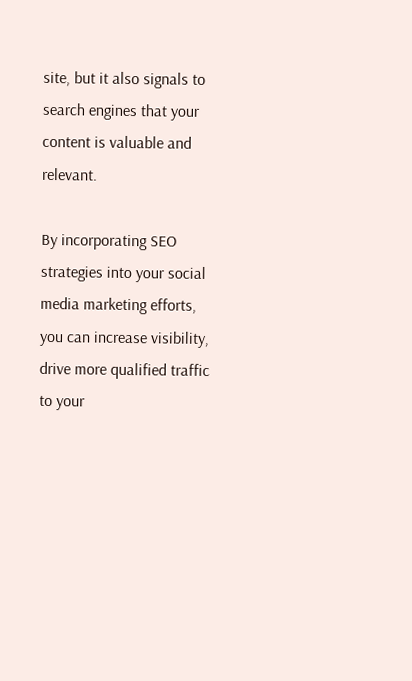site, but it also signals to search engines that your content is valuable and relevant.

By incorporating SEO strategies into your social media marketing efforts, you can increase visibility, drive more qualified traffic to your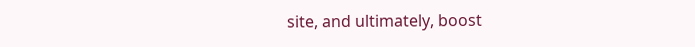site, and ultimately, boost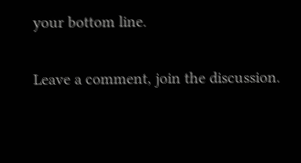your bottom line.

Leave a comment, join the discussion.